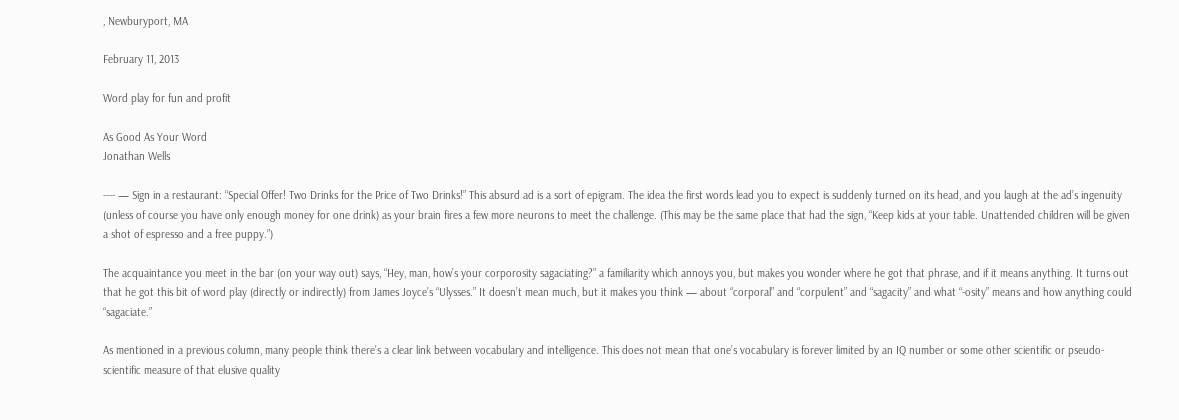, Newburyport, MA

February 11, 2013

Word play for fun and profit

As Good As Your Word
Jonathan Wells

---- — Sign in a restaurant: “Special Offer! Two Drinks for the Price of Two Drinks!” This absurd ad is a sort of epigram. The idea the first words lead you to expect is suddenly turned on its head, and you laugh at the ad’s ingenuity (unless of course you have only enough money for one drink) as your brain fires a few more neurons to meet the challenge. (This may be the same place that had the sign, “Keep kids at your table. Unattended children will be given a shot of espresso and a free puppy.”)

The acquaintance you meet in the bar (on your way out) says, “Hey, man, how’s your corporosity sagaciating?” a familiarity which annoys you, but makes you wonder where he got that phrase, and if it means anything. It turns out that he got this bit of word play (directly or indirectly) from James Joyce’s “Ulysses.” It doesn’t mean much, but it makes you think — about “corporal” and “corpulent” and “sagacity” and what “-osity” means and how anything could “sagaciate.”

As mentioned in a previous column, many people think there’s a clear link between vocabulary and intelligence. This does not mean that one’s vocabulary is forever limited by an IQ number or some other scientific or pseudo-scientific measure of that elusive quality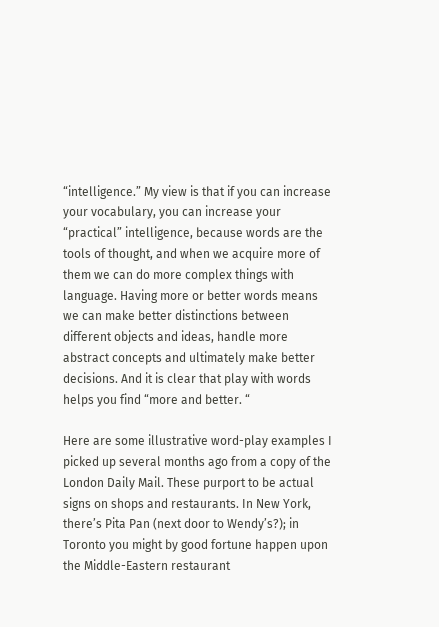“intelligence.” My view is that if you can increase your vocabulary, you can increase your “practical” intelligence, because words are the tools of thought, and when we acquire more of them we can do more complex things with language. Having more or better words means we can make better distinctions between different objects and ideas, handle more abstract concepts and ultimately make better decisions. And it is clear that play with words helps you find “more and better. “

Here are some illustrative word-play examples I picked up several months ago from a copy of the London Daily Mail. These purport to be actual signs on shops and restaurants. In New York, there’s Pita Pan (next door to Wendy’s?); in Toronto you might by good fortune happen upon the Middle-Eastern restaurant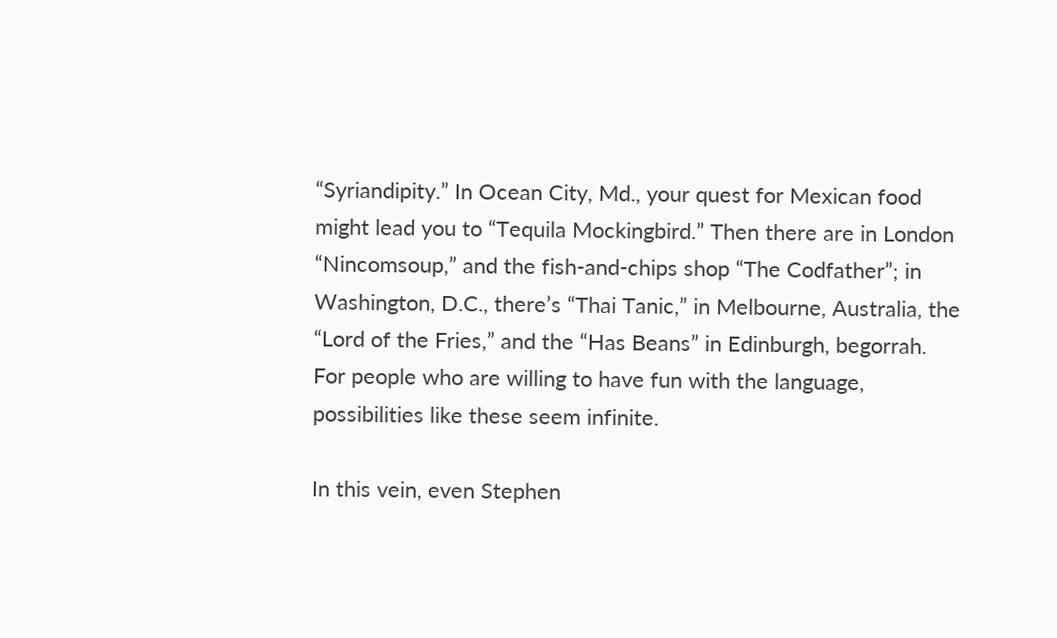“Syriandipity.” In Ocean City, Md., your quest for Mexican food might lead you to “Tequila Mockingbird.” Then there are in London “Nincomsoup,” and the fish-and-chips shop “The Codfather”; in Washington, D.C., there’s “Thai Tanic,” in Melbourne, Australia, the “Lord of the Fries,” and the “Has Beans” in Edinburgh, begorrah. For people who are willing to have fun with the language, possibilities like these seem infinite.

In this vein, even Stephen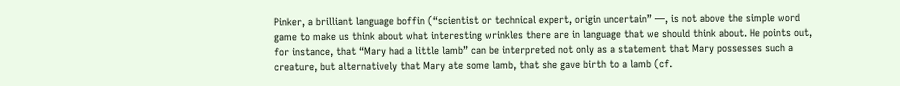Pinker, a brilliant language boffin (“scientist or technical expert, origin uncertain” —, is not above the simple word game to make us think about what interesting wrinkles there are in language that we should think about. He points out, for instance, that “Mary had a little lamb” can be interpreted not only as a statement that Mary possesses such a creature, but alternatively that Mary ate some lamb, that she gave birth to a lamb (cf.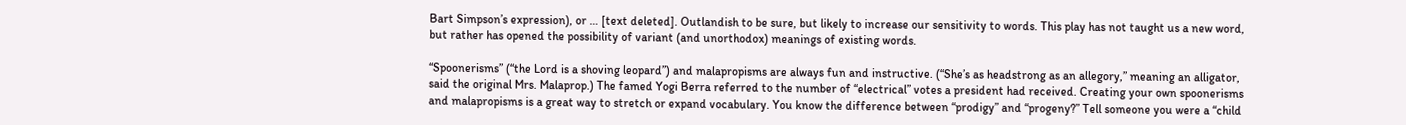Bart Simpson’s expression), or … [text deleted]. Outlandish to be sure, but likely to increase our sensitivity to words. This play has not taught us a new word, but rather has opened the possibility of variant (and unorthodox) meanings of existing words.

“Spoonerisms” (“the Lord is a shoving leopard”) and malapropisms are always fun and instructive. (“She’s as headstrong as an allegory,” meaning an alligator, said the original Mrs. Malaprop.) The famed Yogi Berra referred to the number of “electrical” votes a president had received. Creating your own spoonerisms and malapropisms is a great way to stretch or expand vocabulary. You know the difference between “prodigy” and “progeny?” Tell someone you were a “child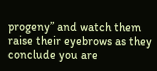progeny” and watch them raise their eyebrows as they conclude you are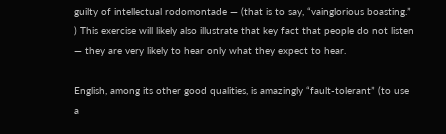guilty of intellectual rodomontade — (that is to say, “vainglorious boasting.” ) This exercise will likely also illustrate that key fact that people do not listen — they are very likely to hear only what they expect to hear.

English, among its other good qualities, is amazingly “fault-tolerant” (to use a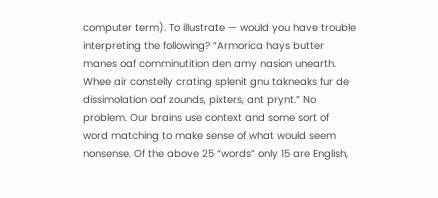computer term). To illustrate — would you have trouble interpreting the following? “Armorica hays butter manes oaf comminutition den amy nasion unearth. Whee air constelly crating splenit gnu takneaks fur de dissimolation oaf zounds, pixters, ant prynt.” No problem. Our brains use context and some sort of word matching to make sense of what would seem nonsense. Of the above 25 “words” only 15 are English,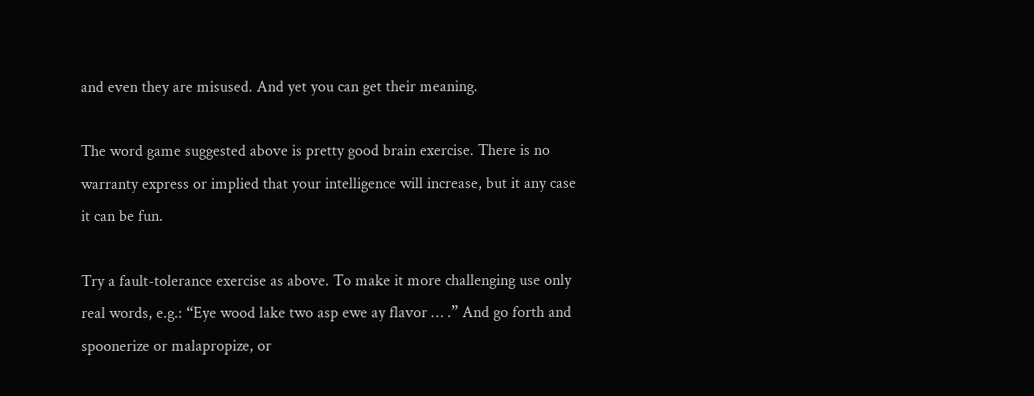and even they are misused. And yet you can get their meaning.

The word game suggested above is pretty good brain exercise. There is no warranty express or implied that your intelligence will increase, but it any case it can be fun.

Try a fault-tolerance exercise as above. To make it more challenging use only real words, e.g.: “Eye wood lake two asp ewe ay flavor … .” And go forth and spoonerize or malapropize, or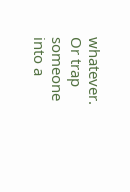whatever. Or trap someone into a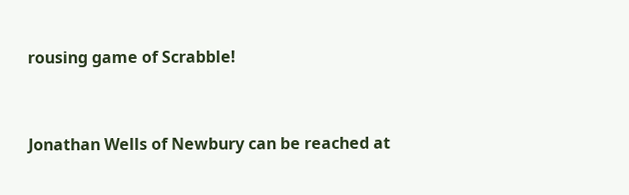rousing game of Scrabble!


Jonathan Wells of Newbury can be reached at